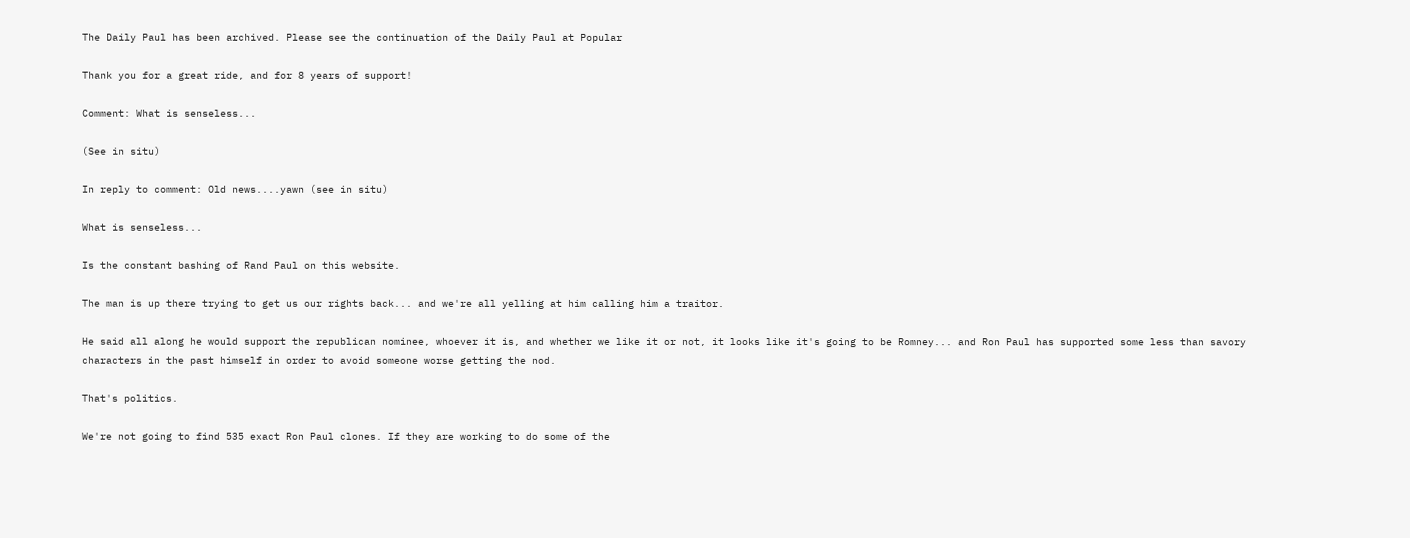The Daily Paul has been archived. Please see the continuation of the Daily Paul at Popular

Thank you for a great ride, and for 8 years of support!

Comment: What is senseless...

(See in situ)

In reply to comment: Old news....yawn (see in situ)

What is senseless...

Is the constant bashing of Rand Paul on this website.

The man is up there trying to get us our rights back... and we're all yelling at him calling him a traitor.

He said all along he would support the republican nominee, whoever it is, and whether we like it or not, it looks like it's going to be Romney... and Ron Paul has supported some less than savory characters in the past himself in order to avoid someone worse getting the nod.

That's politics.

We're not going to find 535 exact Ron Paul clones. If they are working to do some of the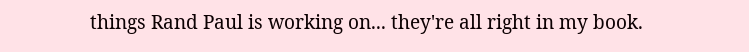things Rand Paul is working on... they're all right in my book.